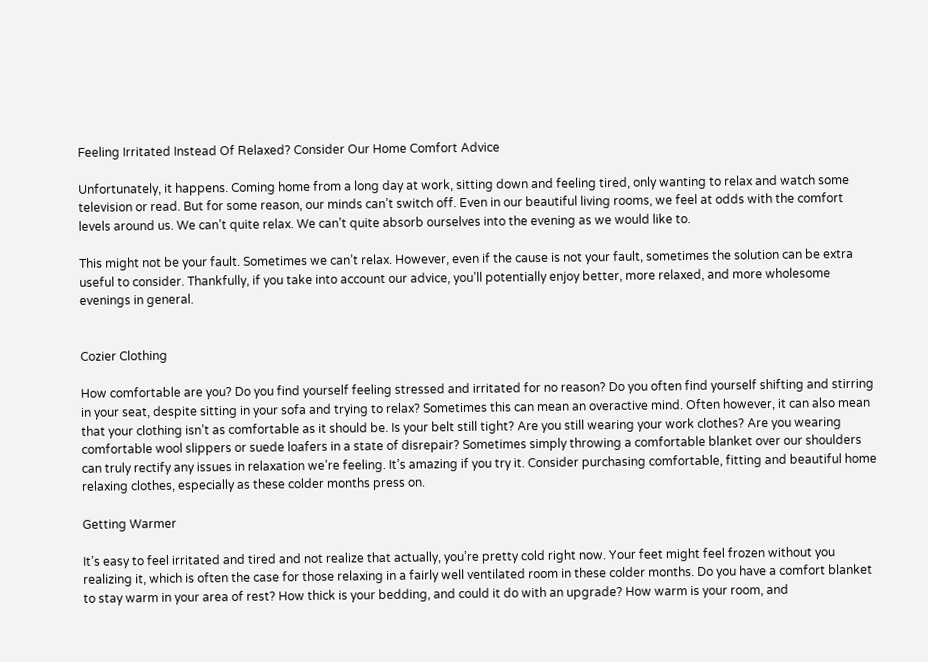Feeling Irritated Instead Of Relaxed? Consider Our Home Comfort Advice

Unfortunately, it happens. Coming home from a long day at work, sitting down and feeling tired, only wanting to relax and watch some television or read. But for some reason, our minds can’t switch off. Even in our beautiful living rooms, we feel at odds with the comfort levels around us. We can’t quite relax. We can’t quite absorb ourselves into the evening as we would like to.

This might not be your fault. Sometimes we can’t relax. However, even if the cause is not your fault, sometimes the solution can be extra useful to consider. Thankfully, if you take into account our advice, you’ll potentially enjoy better, more relaxed, and more wholesome evenings in general.


Cozier Clothing

How comfortable are you? Do you find yourself feeling stressed and irritated for no reason? Do you often find yourself shifting and stirring in your seat, despite sitting in your sofa and trying to relax? Sometimes this can mean an overactive mind. Often however, it can also mean that your clothing isn’t as comfortable as it should be. Is your belt still tight? Are you still wearing your work clothes? Are you wearing comfortable wool slippers or suede loafers in a state of disrepair? Sometimes simply throwing a comfortable blanket over our shoulders can truly rectify any issues in relaxation we’re feeling. It’s amazing if you try it. Consider purchasing comfortable, fitting and beautiful home relaxing clothes, especially as these colder months press on.

Getting Warmer

It’s easy to feel irritated and tired and not realize that actually, you’re pretty cold right now. Your feet might feel frozen without you realizing it, which is often the case for those relaxing in a fairly well ventilated room in these colder months. Do you have a comfort blanket to stay warm in your area of rest? How thick is your bedding, and could it do with an upgrade? How warm is your room, and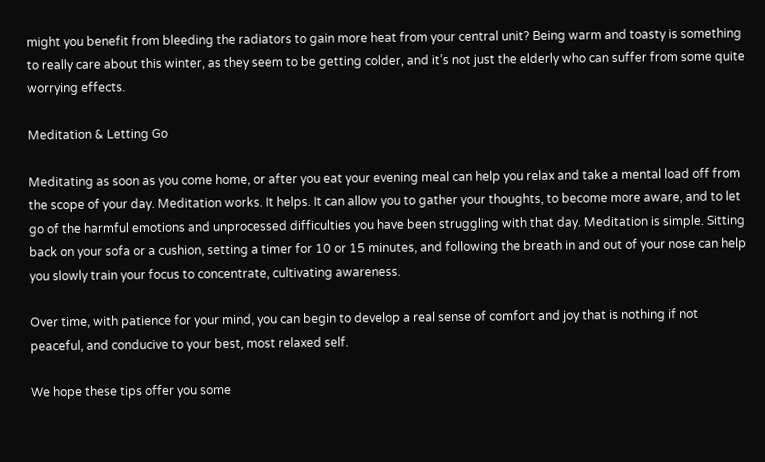might you benefit from bleeding the radiators to gain more heat from your central unit? Being warm and toasty is something to really care about this winter, as they seem to be getting colder, and it’s not just the elderly who can suffer from some quite worrying effects.

Meditation & Letting Go

Meditating as soon as you come home, or after you eat your evening meal can help you relax and take a mental load off from the scope of your day. Meditation works. It helps. It can allow you to gather your thoughts, to become more aware, and to let go of the harmful emotions and unprocessed difficulties you have been struggling with that day. Meditation is simple. Sitting back on your sofa or a cushion, setting a timer for 10 or 15 minutes, and following the breath in and out of your nose can help you slowly train your focus to concentrate, cultivating awareness.

Over time, with patience for your mind, you can begin to develop a real sense of comfort and joy that is nothing if not peaceful, and conducive to your best, most relaxed self.

We hope these tips offer you some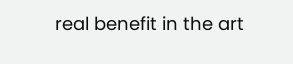real benefit in the art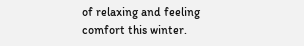of relaxing and feeling comfort this winter.